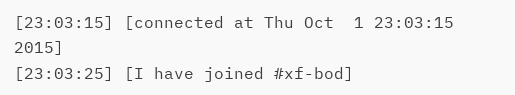[23:03:15] [connected at Thu Oct  1 23:03:15 2015]
[23:03:25] [I have joined #xf-bod]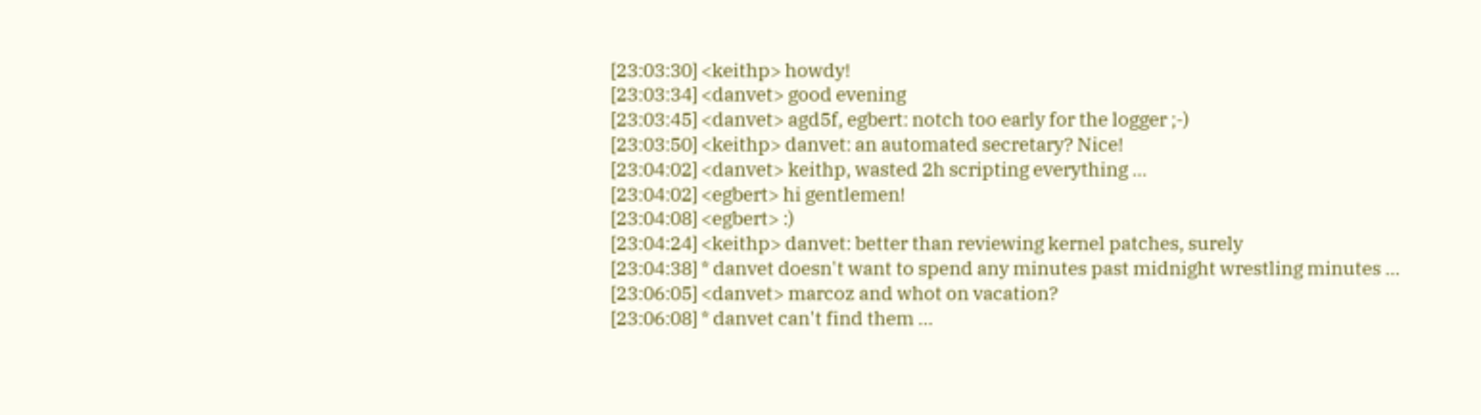[23:03:30] <keithp> howdy!
[23:03:34] <danvet> good evening
[23:03:45] <danvet> agd5f, egbert: notch too early for the logger ;-)
[23:03:50] <keithp> danvet: an automated secretary? Nice!
[23:04:02] <danvet> keithp, wasted 2h scripting everything ...
[23:04:02] <egbert> hi gentlemen!
[23:04:08] <egbert> :)
[23:04:24] <keithp> danvet: better than reviewing kernel patches, surely
[23:04:38] * danvet doesn't want to spend any minutes past midnight wrestling minutes ...
[23:06:05] <danvet> marcoz and whot on vacation?
[23:06:08] * danvet can't find them ...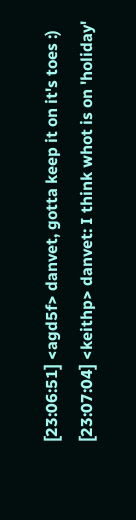[23:06:51] <agd5f> danvet, gotta keep it on it's toes :)
[23:07:04] <keithp> danvet: I think whot is on 'holiday'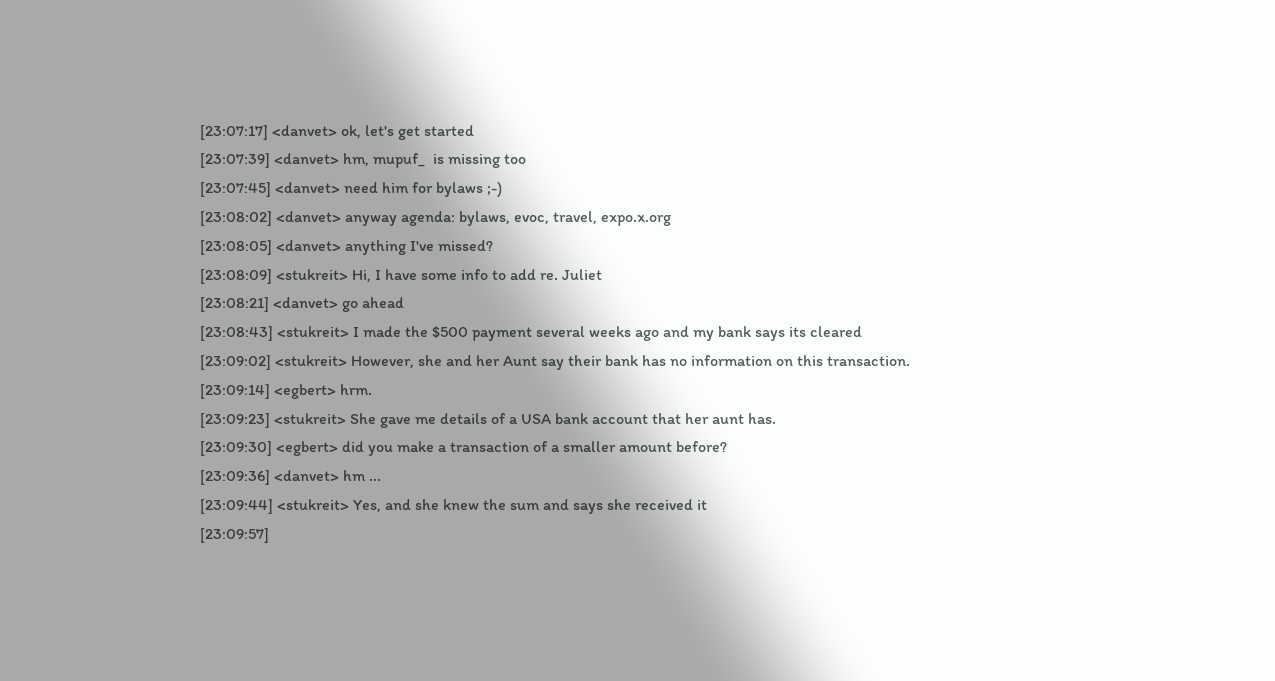[23:07:17] <danvet> ok, let's get started
[23:07:39] <danvet> hm, mupuf_  is missing too
[23:07:45] <danvet> need him for bylaws ;-)
[23:08:02] <danvet> anyway agenda: bylaws, evoc, travel, expo.x.org
[23:08:05] <danvet> anything I've missed?
[23:08:09] <stukreit> Hi, I have some info to add re. Juliet
[23:08:21] <danvet> go ahead
[23:08:43] <stukreit> I made the $500 payment several weeks ago and my bank says its cleared
[23:09:02] <stukreit> However, she and her Aunt say their bank has no information on this transaction.
[23:09:14] <egbert> hrm.
[23:09:23] <stukreit> She gave me details of a USA bank account that her aunt has.
[23:09:30] <egbert> did you make a transaction of a smaller amount before?
[23:09:36] <danvet> hm ...
[23:09:44] <stukreit> Yes, and she knew the sum and says she received it
[23:09:57]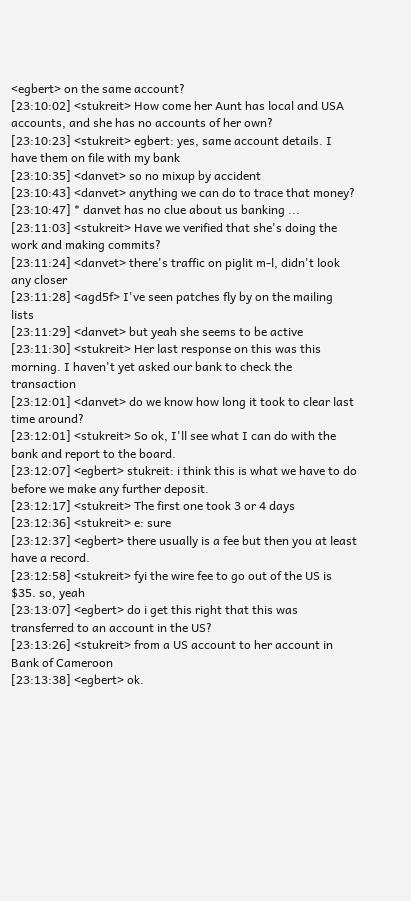<egbert> on the same account?
[23:10:02] <stukreit> How come her Aunt has local and USA accounts, and she has no accounts of her own?
[23:10:23] <stukreit> egbert: yes, same account details. I have them on file with my bank
[23:10:35] <danvet> so no mixup by accident
[23:10:43] <danvet> anything we can do to trace that money?
[23:10:47] * danvet has no clue about us banking ...
[23:11:03] <stukreit> Have we verified that she's doing the work and making commits?
[23:11:24] <danvet> there's traffic on piglit m-l, didn't look any closer
[23:11:28] <agd5f> I've seen patches fly by on the mailing lists
[23:11:29] <danvet> but yeah she seems to be active
[23:11:30] <stukreit> Her last response on this was this morning. I haven't yet asked our bank to check the transaction
[23:12:01] <danvet> do we know how long it took to clear last time around?
[23:12:01] <stukreit> So ok, I'll see what I can do with the bank and report to the board.
[23:12:07] <egbert> stukreit: i think this is what we have to do before we make any further deposit.
[23:12:17] <stukreit> The first one took 3 or 4 days
[23:12:36] <stukreit> e: sure
[23:12:37] <egbert> there usually is a fee but then you at least have a record.
[23:12:58] <stukreit> fyi the wire fee to go out of the US is $35. so, yeah
[23:13:07] <egbert> do i get this right that this was transferred to an account in the US?
[23:13:26] <stukreit> from a US account to her account in Bank of Cameroon
[23:13:38] <egbert> ok.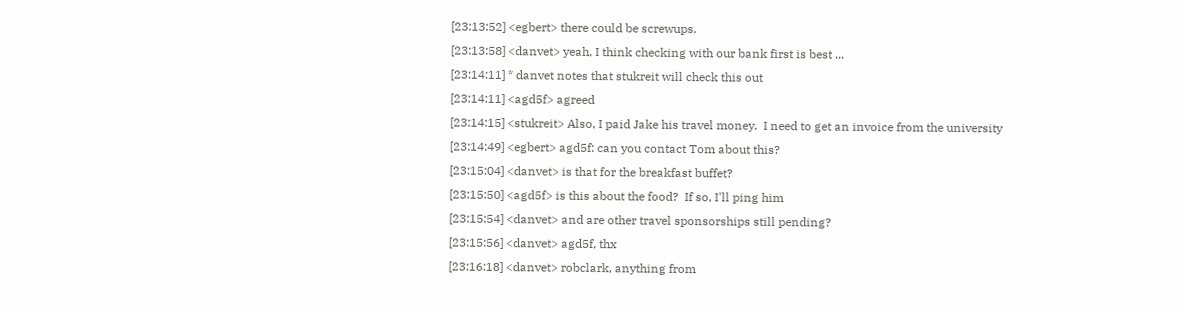[23:13:52] <egbert> there could be screwups.
[23:13:58] <danvet> yeah, I think checking with our bank first is best ...
[23:14:11] * danvet notes that stukreit will check this out
[23:14:11] <agd5f> agreed
[23:14:15] <stukreit> Also, I paid Jake his travel money.  I need to get an invoice from the university
[23:14:49] <egbert> agd5f: can you contact Tom about this?
[23:15:04] <danvet> is that for the breakfast buffet?
[23:15:50] <agd5f> is this about the food?  If so, I'll ping him
[23:15:54] <danvet> and are other travel sponsorships still pending?
[23:15:56] <danvet> agd5f, thx
[23:16:18] <danvet> robclark, anything from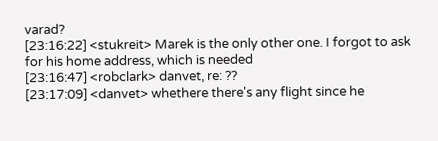varad?
[23:16:22] <stukreit> Marek is the only other one. I forgot to ask for his home address, which is needed
[23:16:47] <robclark> danvet, re: ??
[23:17:09] <danvet> whethere there's any flight since he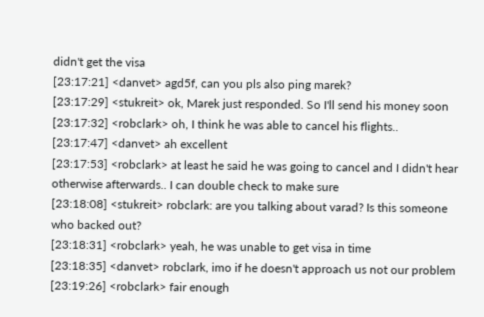didn't get the visa
[23:17:21] <danvet> agd5f, can you pls also ping marek?
[23:17:29] <stukreit> ok, Marek just responded. So I'll send his money soon
[23:17:32] <robclark> oh, I think he was able to cancel his flights..
[23:17:47] <danvet> ah excellent
[23:17:53] <robclark> at least he said he was going to cancel and I didn't hear otherwise afterwards.. I can double check to make sure
[23:18:08] <stukreit> robclark: are you talking about varad? Is this someone who backed out?
[23:18:31] <robclark> yeah, he was unable to get visa in time
[23:18:35] <danvet> robclark, imo if he doesn't approach us not our problem
[23:19:26] <robclark> fair enough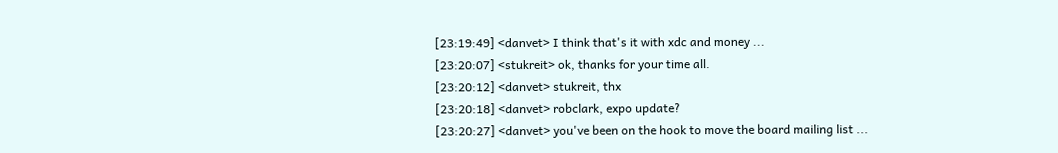[23:19:49] <danvet> I think that's it with xdc and money ...
[23:20:07] <stukreit> ok, thanks for your time all.
[23:20:12] <danvet> stukreit, thx
[23:20:18] <danvet> robclark, expo update?
[23:20:27] <danvet> you've been on the hook to move the board mailing list ...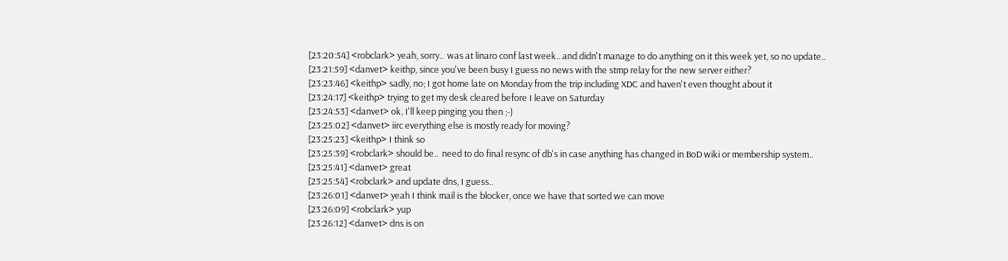[23:20:54] <robclark> yeah, sorry..  was at linaro conf last week.. and didn't manage to do anything on it this week yet, so no update..
[23:21:59] <danvet> keithp, since you've been busy I guess no news with the stmp relay for the new server either?
[23:23:46] <keithp> sadly, no; I got home late on Monday from the trip including XDC and haven't even thought about it
[23:24:17] <keithp> trying to get my desk cleared before I leave on Saturday
[23:24:53] <danvet> ok, I'll keep pinging you then ;-)
[23:25:02] <danvet> iirc everything else is mostly ready for moving?
[23:25:23] <keithp> I think so
[23:25:39] <robclark> should be..  need to do final resync of db's in case anything has changed in BoD wiki or membership system..
[23:25:41] <danvet> great
[23:25:54] <robclark> and update dns, I guess..
[23:26:01] <danvet> yeah I think mail is the blocker, once we have that sorted we can move
[23:26:09] <robclark> yup
[23:26:12] <danvet> dns is on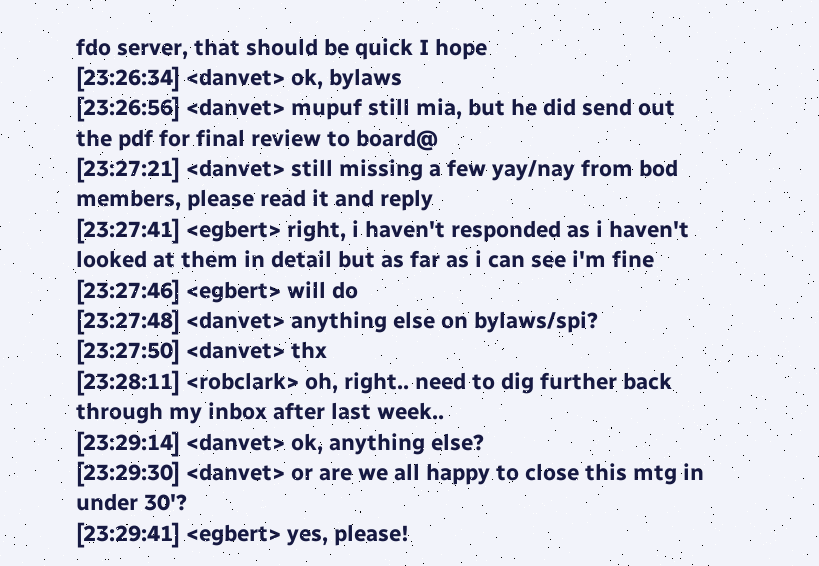fdo server, that should be quick I hope
[23:26:34] <danvet> ok, bylaws
[23:26:56] <danvet> mupuf still mia, but he did send out the pdf for final review to board@
[23:27:21] <danvet> still missing a few yay/nay from bod members, please read it and reply
[23:27:41] <egbert> right, i haven't responded as i haven't looked at them in detail but as far as i can see i'm fine
[23:27:46] <egbert> will do
[23:27:48] <danvet> anything else on bylaws/spi?
[23:27:50] <danvet> thx
[23:28:11] <robclark> oh, right.. need to dig further back through my inbox after last week..
[23:29:14] <danvet> ok, anything else?
[23:29:30] <danvet> or are we all happy to close this mtg in under 30'?
[23:29:41] <egbert> yes, please!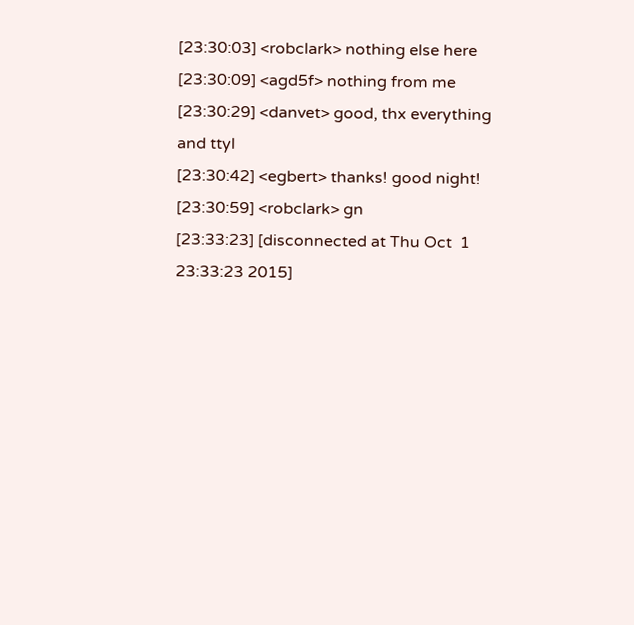[23:30:03] <robclark> nothing else here
[23:30:09] <agd5f> nothing from me
[23:30:29] <danvet> good, thx everything and ttyl
[23:30:42] <egbert> thanks! good night!
[23:30:59] <robclark> gn
[23:33:23] [disconnected at Thu Oct  1 23:33:23 2015]